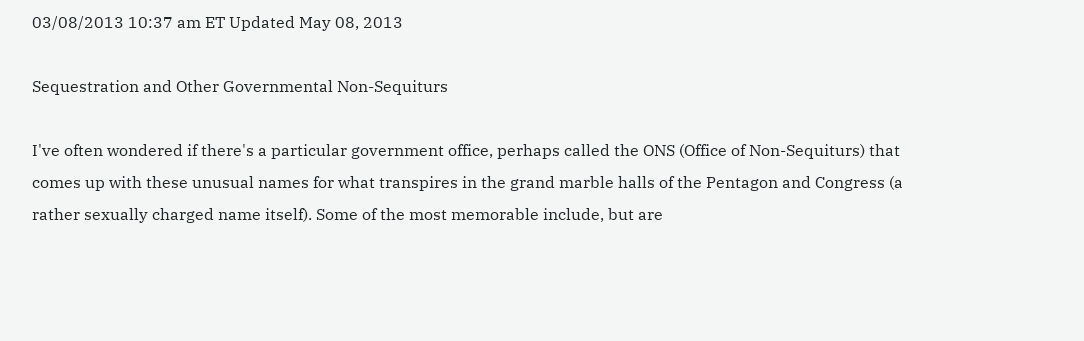03/08/2013 10:37 am ET Updated May 08, 2013

Sequestration and Other Governmental Non-Sequiturs

I've often wondered if there's a particular government office, perhaps called the ONS (Office of Non-Sequiturs) that comes up with these unusual names for what transpires in the grand marble halls of the Pentagon and Congress (a rather sexually charged name itself). Some of the most memorable include, but are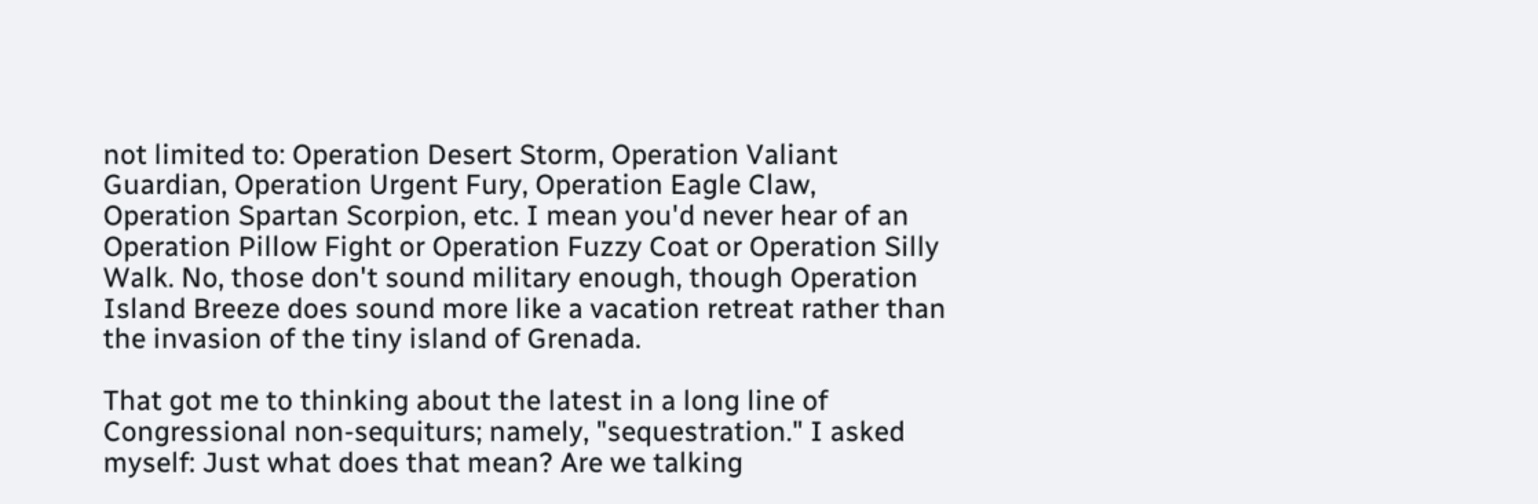not limited to: Operation Desert Storm, Operation Valiant Guardian, Operation Urgent Fury, Operation Eagle Claw, Operation Spartan Scorpion, etc. I mean you'd never hear of an Operation Pillow Fight or Operation Fuzzy Coat or Operation Silly Walk. No, those don't sound military enough, though Operation Island Breeze does sound more like a vacation retreat rather than the invasion of the tiny island of Grenada.

That got me to thinking about the latest in a long line of Congressional non-sequiturs; namely, "sequestration." I asked myself: Just what does that mean? Are we talking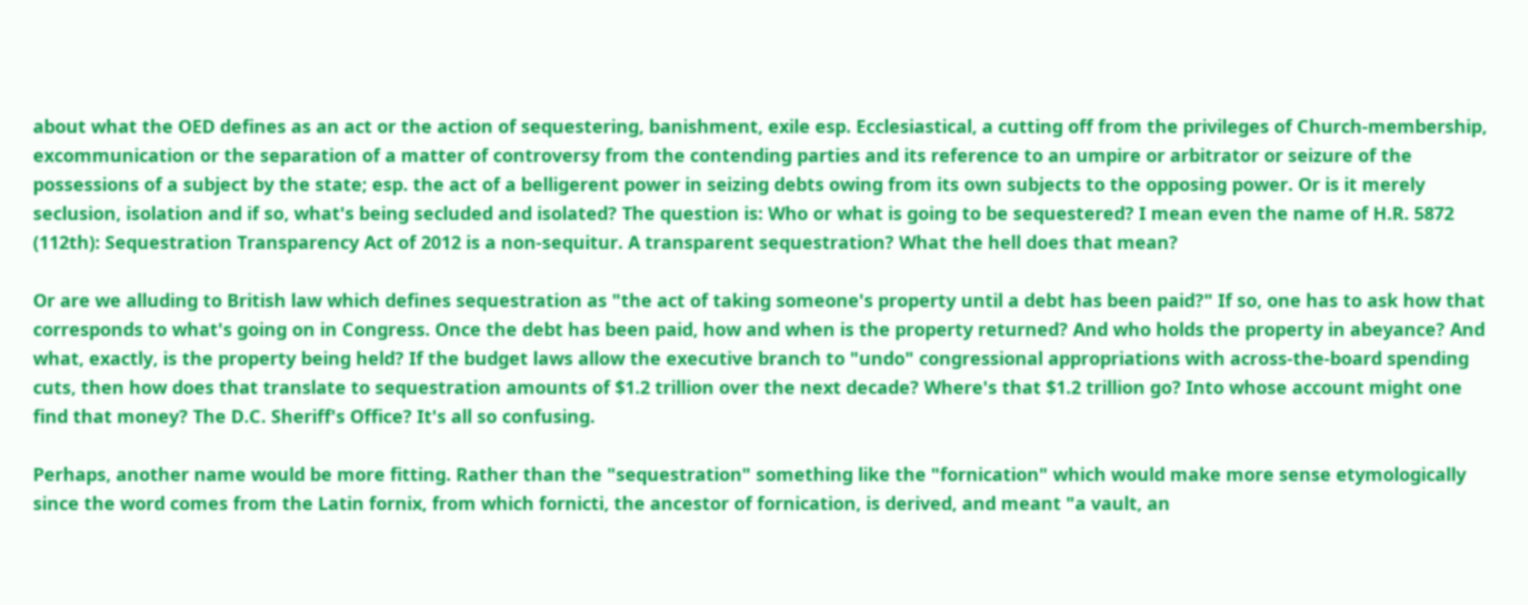about what the OED defines as an act or the action of sequestering, banishment, exile esp. Ecclesiastical, a cutting off from the privileges of Church-membership, excommunication or the separation of a matter of controversy from the contending parties and its reference to an umpire or arbitrator or seizure of the possessions of a subject by the state; esp. the act of a belligerent power in seizing debts owing from its own subjects to the opposing power. Or is it merely seclusion, isolation and if so, what's being secluded and isolated? The question is: Who or what is going to be sequestered? I mean even the name of H.R. 5872 (112th): Sequestration Transparency Act of 2012 is a non-sequitur. A transparent sequestration? What the hell does that mean?

Or are we alluding to British law which defines sequestration as "the act of taking someone's property until a debt has been paid?" If so, one has to ask how that corresponds to what's going on in Congress. Once the debt has been paid, how and when is the property returned? And who holds the property in abeyance? And what, exactly, is the property being held? If the budget laws allow the executive branch to "undo" congressional appropriations with across-the-board spending cuts, then how does that translate to sequestration amounts of $1.2 trillion over the next decade? Where's that $1.2 trillion go? Into whose account might one find that money? The D.C. Sheriff's Office? It's all so confusing.

Perhaps, another name would be more fitting. Rather than the "sequestration" something like the "fornication" which would make more sense etymologically since the word comes from the Latin fornix, from which fornicti, the ancestor of fornication, is derived, and meant "a vault, an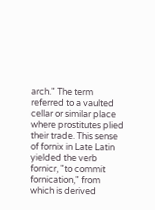arch." The term referred to a vaulted cellar or similar place where prostitutes plied their trade. This sense of fornix in Late Latin yielded the verb fornicr, "to commit fornication," from which is derived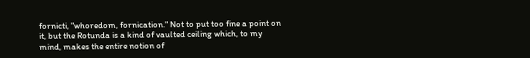fornicti, "whoredom, fornication." Not to put too fine a point on it, but the Rotunda is a kind of vaulted ceiling which, to my mind, makes the entire notion of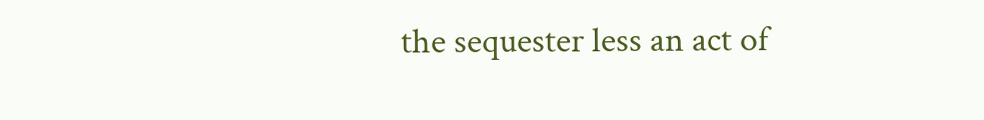the sequester less an act of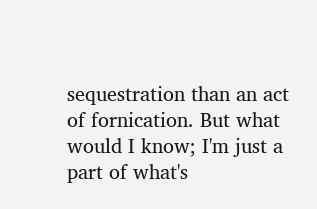sequestration than an act of fornication. But what would I know; I'm just a part of what's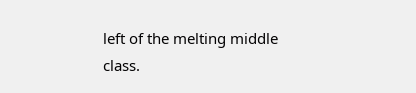left of the melting middle class.